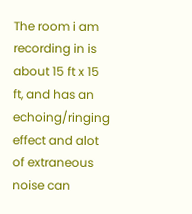The room i am recording in is about 15 ft x 15 ft, and has an echoing/ringing effect and alot of extraneous noise can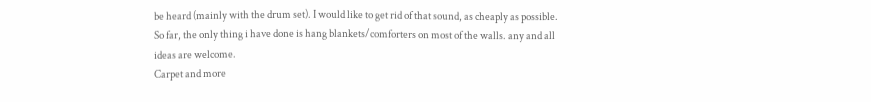be heard (mainly with the drum set). I would like to get rid of that sound, as cheaply as possible. So far, the only thing i have done is hang blankets/comforters on most of the walls. any and all ideas are welcome.
Carpet and more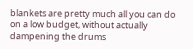blankets are pretty much all you can do on a low budget, without actually dampening the drums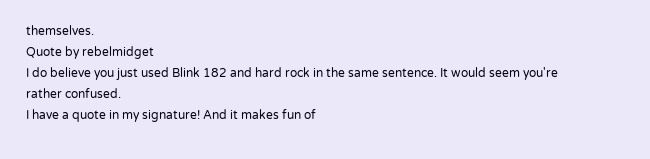themselves.
Quote by rebelmidget
I do believe you just used Blink 182 and hard rock in the same sentence. It would seem you're rather confused.
I have a quote in my signature! And it makes fun of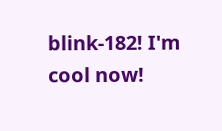blink-182! I'm cool now!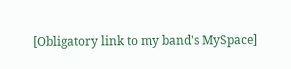[Obligatory link to my band's MySpace]